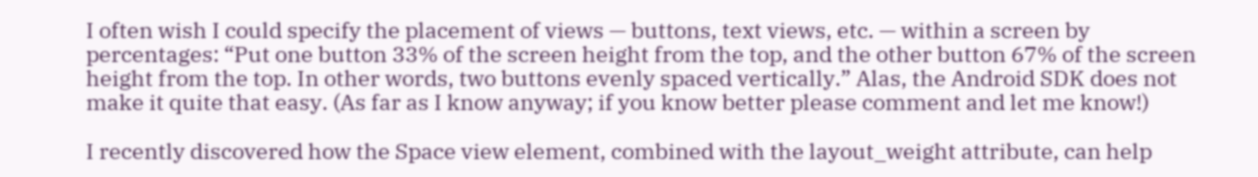I often wish I could specify the placement of views — buttons, text views, etc. — within a screen by percentages: “Put one button 33% of the screen height from the top, and the other button 67% of the screen height from the top. In other words, two buttons evenly spaced vertically.” Alas, the Android SDK does not make it quite that easy. (As far as I know anyway; if you know better please comment and let me know!)

I recently discovered how the Space view element, combined with the layout_weight attribute, can help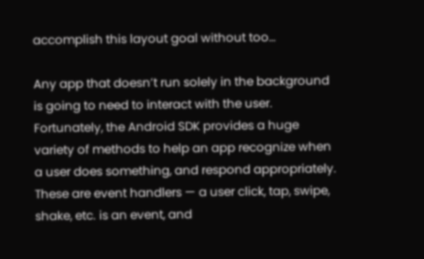accomplish this layout goal without too…

Any app that doesn’t run solely in the background is going to need to interact with the user. Fortunately, the Android SDK provides a huge variety of methods to help an app recognize when a user does something, and respond appropriately. These are event handlers — a user click, tap, swipe, shake, etc. is an event, and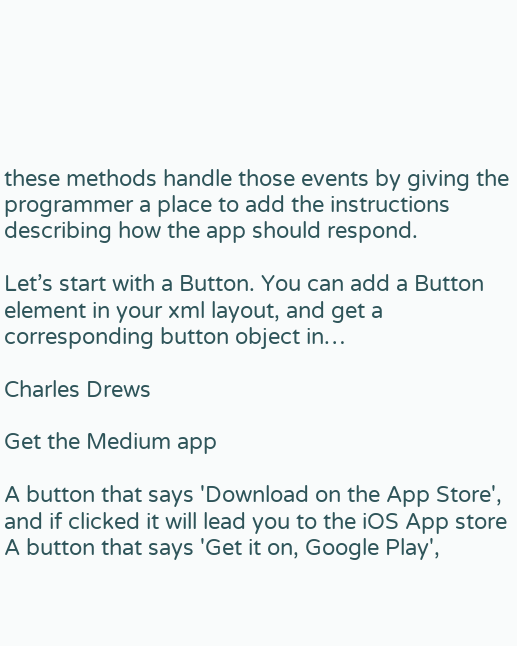these methods handle those events by giving the programmer a place to add the instructions describing how the app should respond.

Let’s start with a Button. You can add a Button element in your xml layout, and get a corresponding button object in…

Charles Drews

Get the Medium app

A button that says 'Download on the App Store', and if clicked it will lead you to the iOS App store
A button that says 'Get it on, Google Play',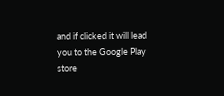and if clicked it will lead you to the Google Play store